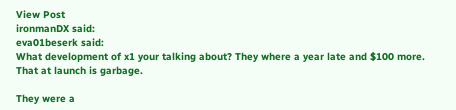View Post
ironmanDX said:
eva01beserk said:
What development of x1 your talking about? They where a year late and $100 more. That at launch is garbage.

They were a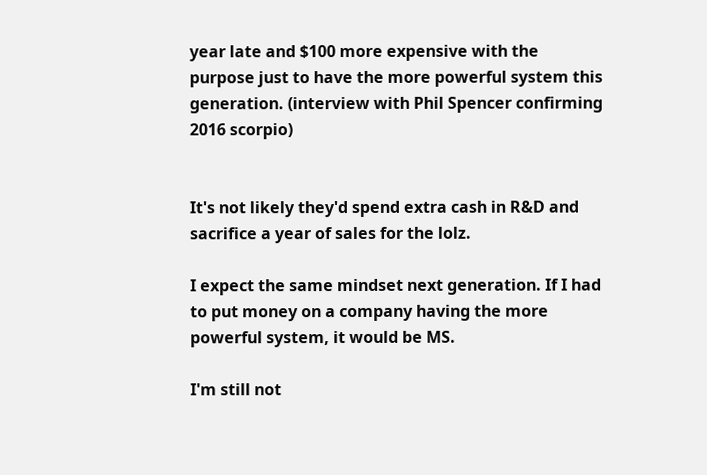year late and $100 more expensive with the purpose just to have the more powerful system this generation. (interview with Phil Spencer confirming 2016 scorpio)


It's not likely they'd spend extra cash in R&D and sacrifice a year of sales for the lolz.

I expect the same mindset next generation. If I had to put money on a company having the more powerful system, it would be MS.

I'm still not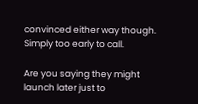convinced either way though. Simply too early to call.

Are you saying they might launch later just to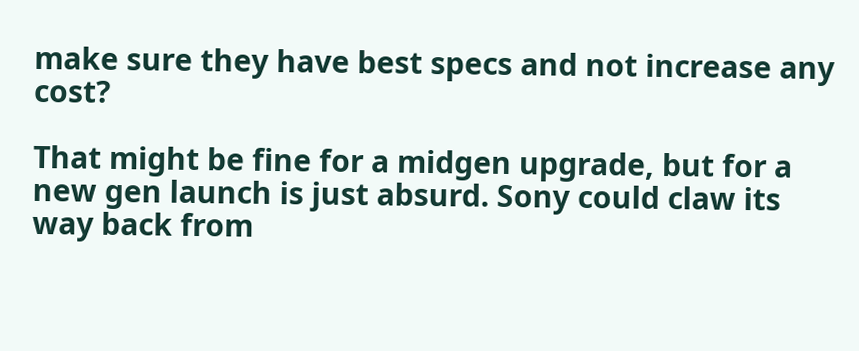make sure they have best specs and not increase any cost?

That might be fine for a midgen upgrade, but for a new gen launch is just absurd. Sony could claw its way back from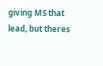giving MS that lead, but theres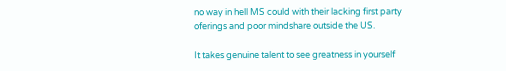no way in hell MS could with their lacking first party oferings and poor mindshare outside the US.

It takes genuine talent to see greatness in yourself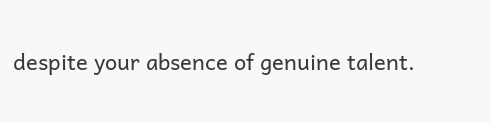despite your absence of genuine talent.